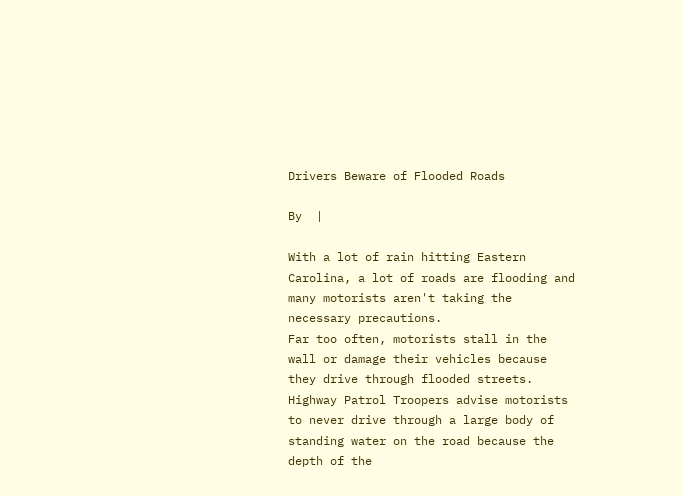Drivers Beware of Flooded Roads

By  |

With a lot of rain hitting Eastern Carolina, a lot of roads are flooding and many motorists aren't taking the necessary precautions.
Far too often, motorists stall in the wall or damage their vehicles because they drive through flooded streets. Highway Patrol Troopers advise motorists to never drive through a large body of standing water on the road because the depth of the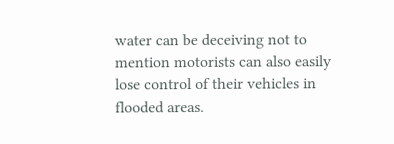water can be deceiving not to mention motorists can also easily lose control of their vehicles in flooded areas.